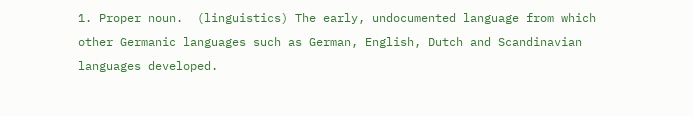1. Proper noun.  (linguistics) The early, undocumented language from which other Germanic languages such as German, English, Dutch and Scandinavian languages developed.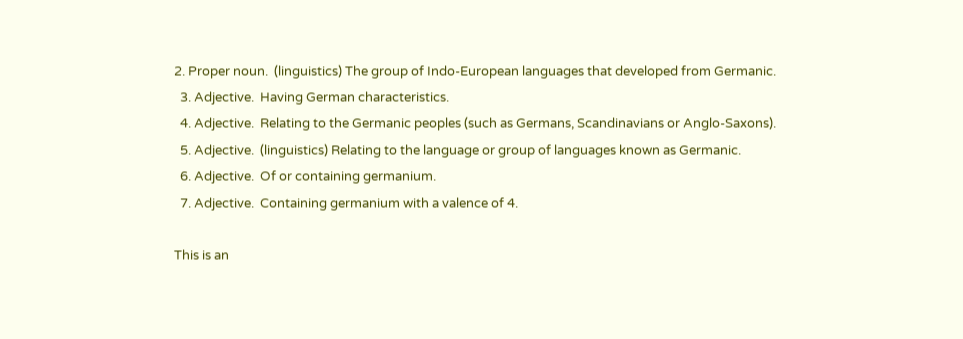2. Proper noun.  (linguistics) The group of Indo-European languages that developed from Germanic.
  3. Adjective.  Having German characteristics.
  4. Adjective.  Relating to the Germanic peoples (such as Germans, Scandinavians or Anglo-Saxons).
  5. Adjective.  (linguistics) Relating to the language or group of languages known as Germanic.
  6. Adjective.  Of or containing germanium.
  7. Adjective.  Containing germanium with a valence of 4.

This is an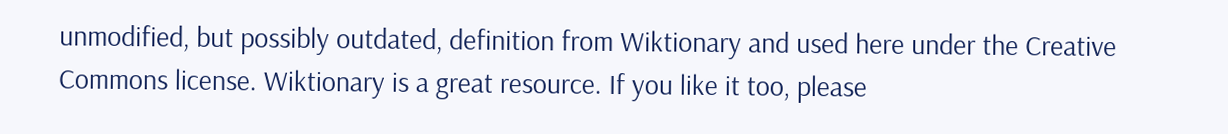unmodified, but possibly outdated, definition from Wiktionary and used here under the Creative Commons license. Wiktionary is a great resource. If you like it too, please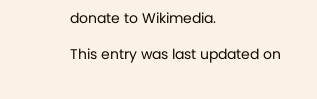donate to Wikimedia.

This entry was last updated on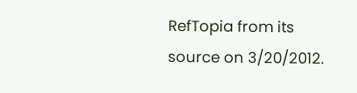RefTopia from its source on 3/20/2012.